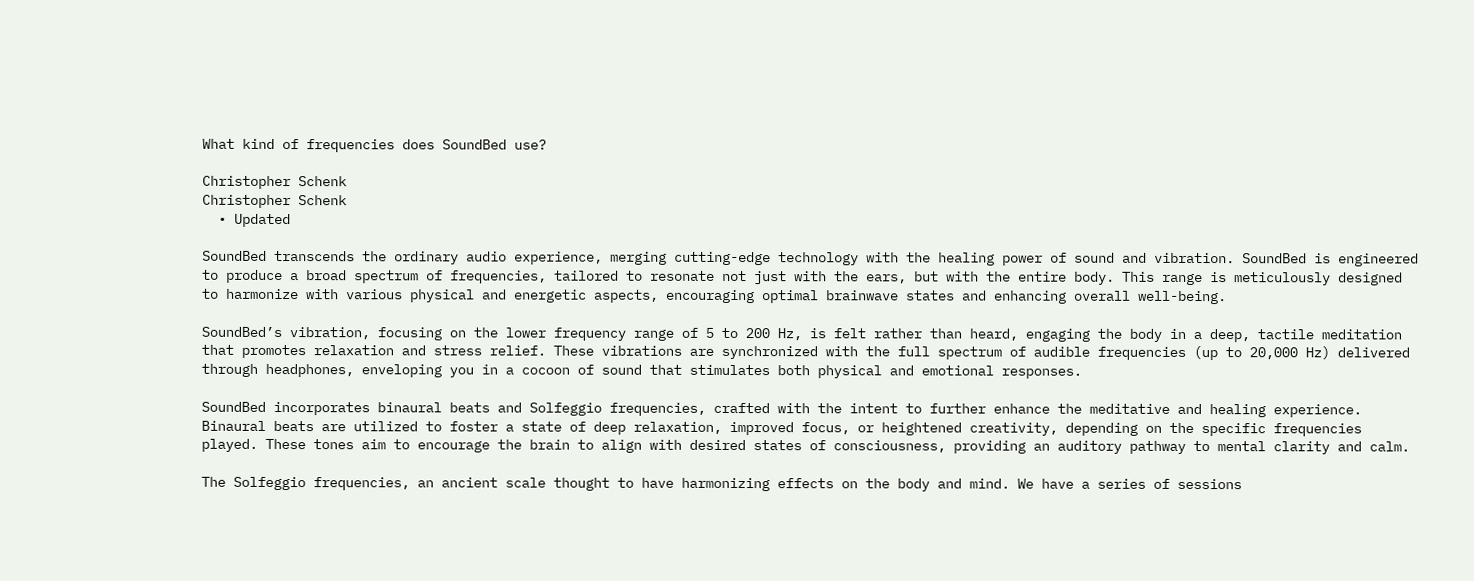What kind of frequencies does SoundBed use?

Christopher Schenk
Christopher Schenk
  • Updated

SoundBed transcends the ordinary audio experience, merging cutting-edge technology with the healing power of sound and vibration. SoundBed is engineered to produce a broad spectrum of frequencies, tailored to resonate not just with the ears, but with the entire body. This range is meticulously designed to harmonize with various physical and energetic aspects, encouraging optimal brainwave states and enhancing overall well-being.

SoundBed’s vibration, focusing on the lower frequency range of 5 to 200 Hz, is felt rather than heard, engaging the body in a deep, tactile meditation that promotes relaxation and stress relief. These vibrations are synchronized with the full spectrum of audible frequencies (up to 20,000 Hz) delivered through headphones, enveloping you in a cocoon of sound that stimulates both physical and emotional responses.

SoundBed incorporates binaural beats and Solfeggio frequencies, crafted with the intent to further enhance the meditative and healing experience. Binaural beats are utilized to foster a state of deep relaxation, improved focus, or heightened creativity, depending on the specific frequencies played. These tones aim to encourage the brain to align with desired states of consciousness, providing an auditory pathway to mental clarity and calm.

The Solfeggio frequencies, an ancient scale thought to have harmonizing effects on the body and mind. We have a series of sessions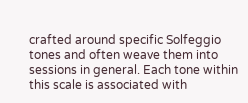crafted around specific Solfeggio tones and often weave them into sessions in general. Each tone within this scale is associated with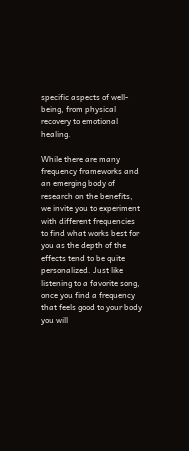specific aspects of well-being, from physical recovery to emotional healing.

While there are many frequency frameworks and an emerging body of research on the benefits, we invite you to experiment with different frequencies to find what works best for you as the depth of the effects tend to be quite personalized. Just like listening to a favorite song, once you find a frequency that feels good to your body you will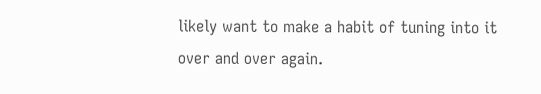likely want to make a habit of tuning into it over and over again.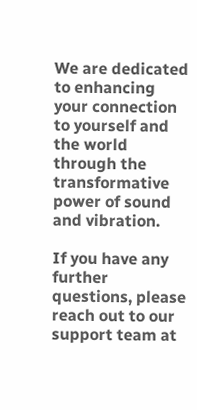We are dedicated to enhancing your connection to yourself and the world through the transformative power of sound and vibration.

If you have any further questions, please reach out to our support team at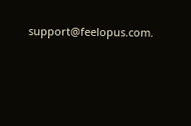support@feelopus.com.